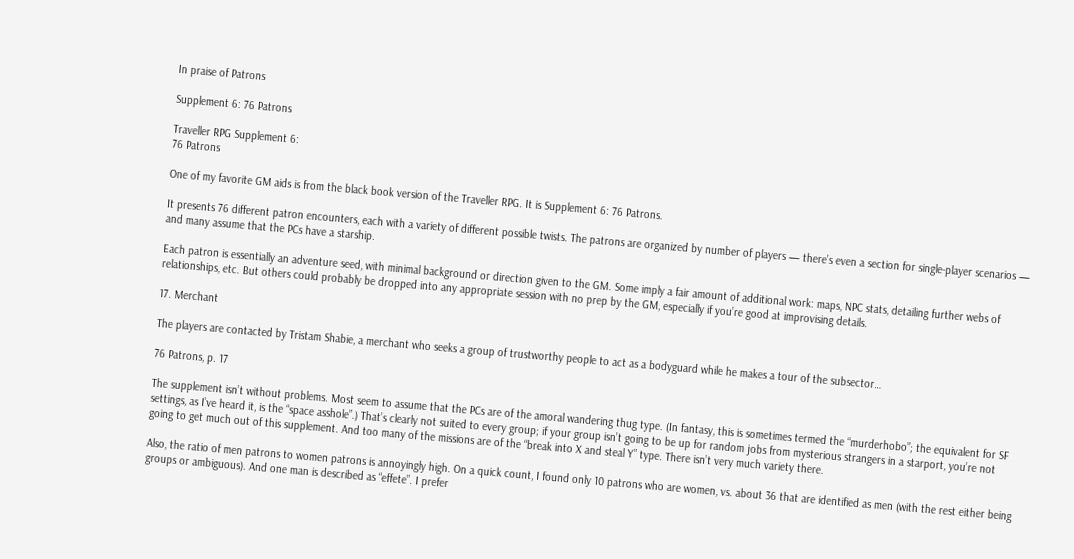In praise of Patrons

Supplement 6: 76 Patrons

Traveller RPG Supplement 6:
76 Patrons

One of my favorite GM aids is from the black book version of the Traveller RPG. It is Supplement 6: 76 Patrons.

It presents 76 different patron encounters, each with a variety of different possible twists. The patrons are organized by number of players — there’s even a section for single-player scenarios — and many assume that the PCs have a starship.

Each patron is essentially an adventure seed, with minimal background or direction given to the GM. Some imply a fair amount of additional work: maps, NPC stats, detailing further webs of relationships, etc. But others could probably be dropped into any appropriate session with no prep by the GM, especially if you’re good at improvising details.

17. Merchant

The players are contacted by Tristam Shabie, a merchant who seeks a group of trustworthy people to act as a bodyguard while he makes a tour of the subsector…

76 Patrons, p. 17

The supplement isn’t without problems. Most seem to assume that the PCs are of the amoral wandering thug type. (In fantasy, this is sometimes termed the “murderhobo”; the equivalent for SF settings, as I’ve heard it, is the “space asshole”.) That’s clearly not suited to every group; if your group isn’t going to be up for random jobs from mysterious strangers in a starport, you’re not going to get much out of this supplement. And too many of the missions are of the “break into X and steal Y” type. There isn’t very much variety there.

Also, the ratio of men patrons to women patrons is annoyingly high. On a quick count, I found only 10 patrons who are women, vs. about 36 that are identified as men (with the rest either being groups or ambiguous). And one man is described as “effete”. I prefer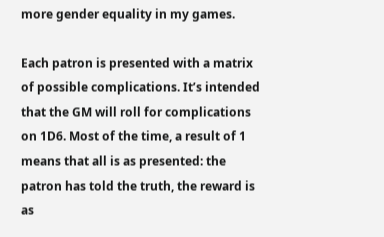more gender equality in my games.

Each patron is presented with a matrix of possible complications. It’s intended that the GM will roll for complications on 1D6. Most of the time, a result of 1 means that all is as presented: the patron has told the truth, the reward is as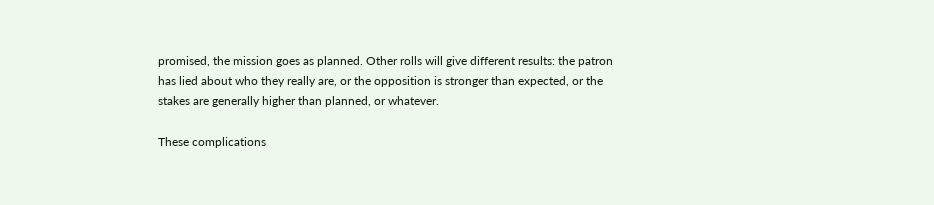promised, the mission goes as planned. Other rolls will give different results: the patron has lied about who they really are, or the opposition is stronger than expected, or the stakes are generally higher than planned, or whatever.

These complications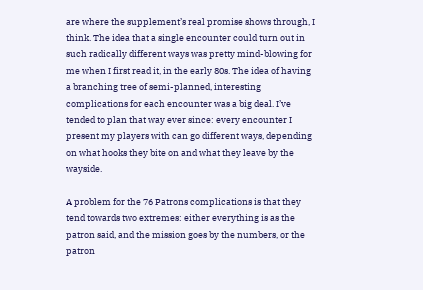are where the supplement’s real promise shows through, I think. The idea that a single encounter could turn out in such radically different ways was pretty mind-blowing for me when I first read it, in the early 80s. The idea of having a branching tree of semi-planned, interesting complications for each encounter was a big deal. I’ve tended to plan that way ever since: every encounter I present my players with can go different ways, depending on what hooks they bite on and what they leave by the wayside.

A problem for the 76 Patrons complications is that they tend towards two extremes: either everything is as the patron said, and the mission goes by the numbers, or the patron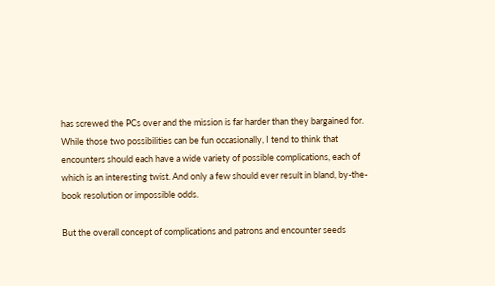has screwed the PCs over and the mission is far harder than they bargained for. While those two possibilities can be fun occasionally, I tend to think that encounters should each have a wide variety of possible complications, each of which is an interesting twist. And only a few should ever result in bland, by-the-book resolution or impossible odds.

But the overall concept of complications and patrons and encounter seeds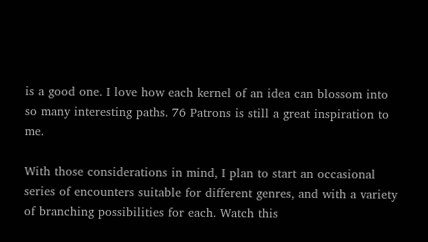is a good one. I love how each kernel of an idea can blossom into so many interesting paths. 76 Patrons is still a great inspiration to me.

With those considerations in mind, I plan to start an occasional series of encounters suitable for different genres, and with a variety of branching possibilities for each. Watch this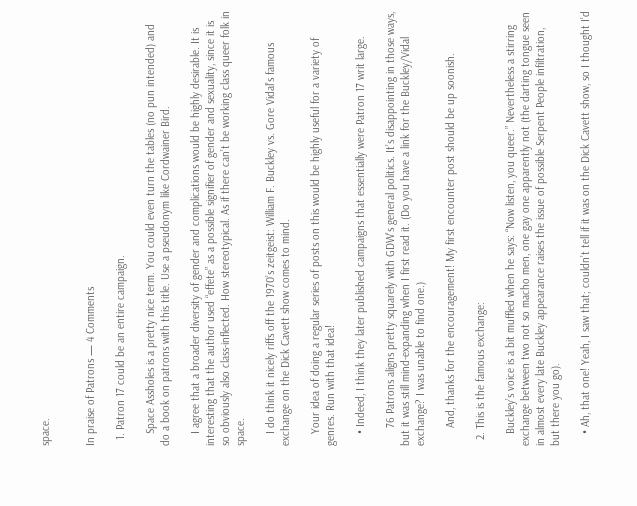space.


In praise of Patrons — 4 Comments

  1. Patron 17 could be an entire campaign.

    Space Assholes is a pretty nice term. You could even turn the tables (no pun intended) and do a book on patrons with this title. Use a pseudonym like Cordwainer Bird.

    I agree that a broader diversity of gender and complications would be highly desirable. It is interesting that the author used “effete” as a possible signifier of gender and sexuality, since it is so obviously also class-inflected. How stereotypical. As if there can’t be working class queer folk in space.

    I do think it nicely riffs off the 1970’s zeitgeist: William F. Buckley vs. Gore Vidal’s famous exchange on the Dick Cavett show comes to mind.

    Your idea of doing a regular series of posts on this would be highly useful for a variety of genres. Run with that idea!

    • Indeed, I think they later published campaigns that essentially were Patron 17 writ large.

      76 Patrons aligns pretty squarely with GDW’s general politics. It’s disappointing in those ways, but it was still mind-expanding when I first read it. (Do you have a link for the Buckley/Vidal exchange? I was unable to find one.)

      And, thanks for the encouragement! My first encounter post should be up soonish.

  2. This is the famous exchange:

    Buckley’s voice is a bit muffled when he says: “Now listen, you queer.” Nevertheless a stirring exchange between two not so macho men, one gay one apparently not (the darting tongue seen in almost every late Buckley appearance raises the issue of possible Serpent People infiltration, but there you go).

    • Ah, that one! Yeah, I saw that; couldn’t tell if it was on the Dick Cavett show, so I thought I’d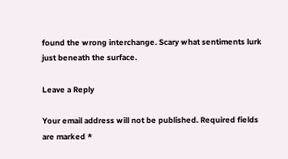found the wrong interchange. Scary what sentiments lurk just beneath the surface.

Leave a Reply

Your email address will not be published. Required fields are marked *